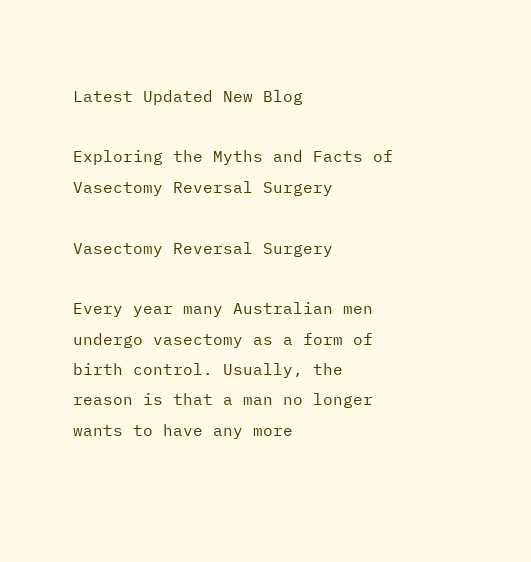Latest Updated New Blog

Exploring the Myths and Facts of Vasectomy Reversal Surgery

Vasectomy Reversal Surgery

Every year many Australian men undergo vasectomy as a form of birth control. Usually, the reason is that a man no longer wants to have any more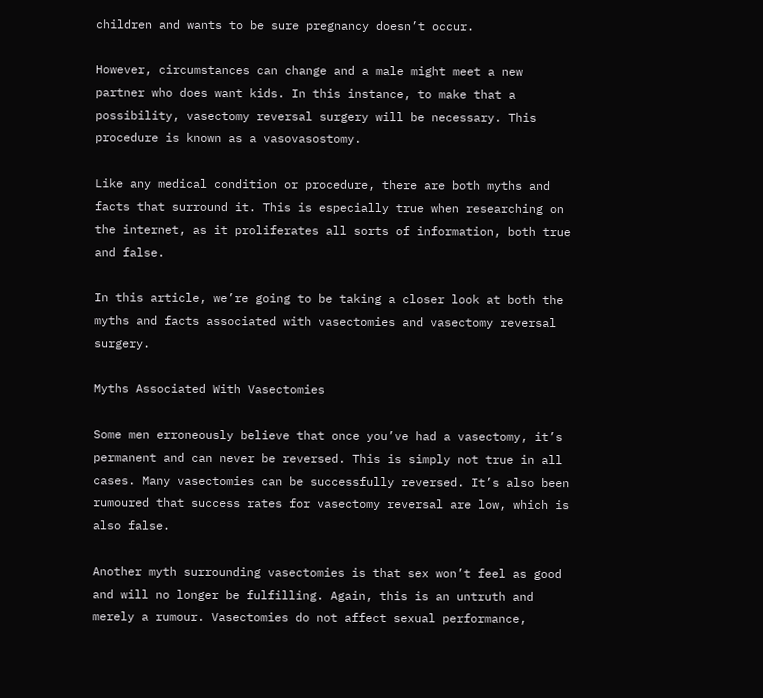children and wants to be sure pregnancy doesn’t occur.

However, circumstances can change and a male might meet a new partner who does want kids. In this instance, to make that a possibility, vasectomy reversal surgery will be necessary. This procedure is known as a vasovasostomy.

Like any medical condition or procedure, there are both myths and facts that surround it. This is especially true when researching on the internet, as it proliferates all sorts of information, both true and false.

In this article, we’re going to be taking a closer look at both the myths and facts associated with vasectomies and vasectomy reversal surgery.

Myths Associated With Vasectomies

Some men erroneously believe that once you’ve had a vasectomy, it’s permanent and can never be reversed. This is simply not true in all cases. Many vasectomies can be successfully reversed. It’s also been rumoured that success rates for vasectomy reversal are low, which is also false.

Another myth surrounding vasectomies is that sex won’t feel as good and will no longer be fulfilling. Again, this is an untruth and merely a rumour. Vasectomies do not affect sexual performance,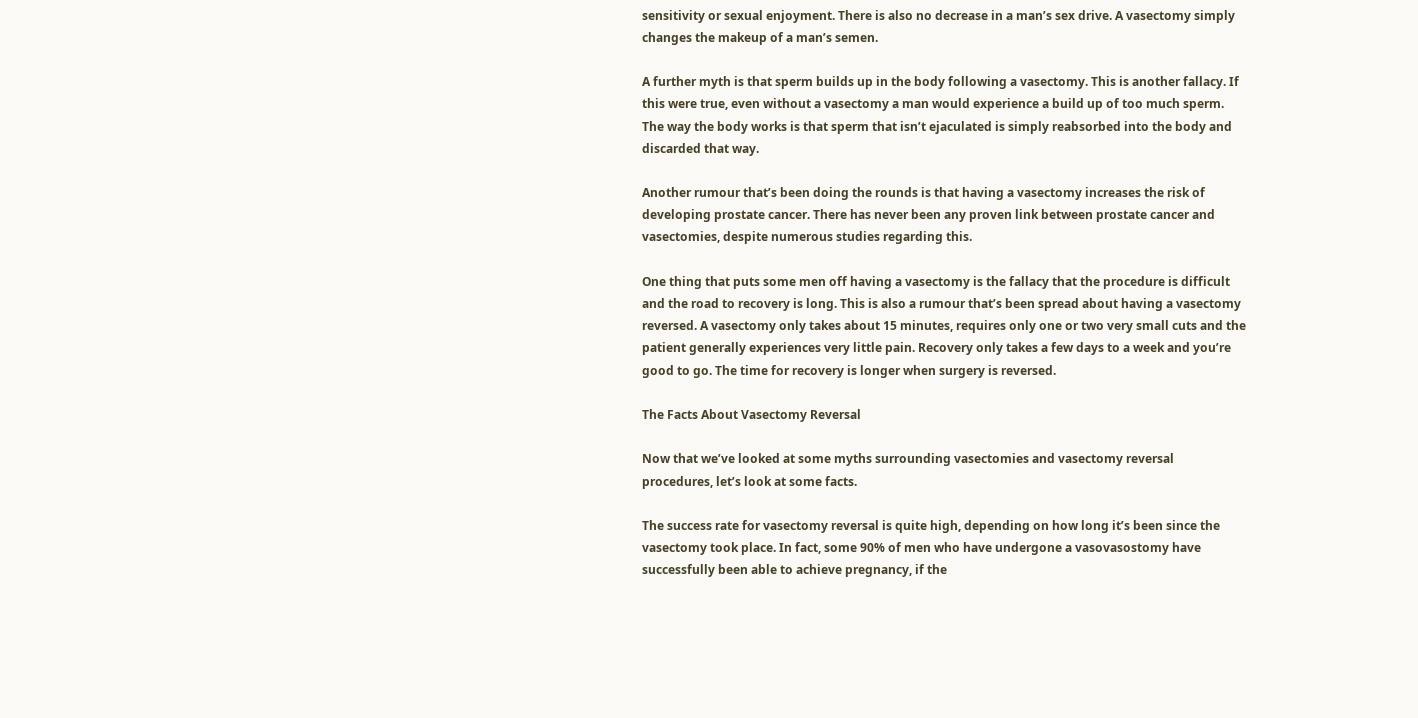sensitivity or sexual enjoyment. There is also no decrease in a man’s sex drive. A vasectomy simply changes the makeup of a man’s semen.

A further myth is that sperm builds up in the body following a vasectomy. This is another fallacy. If this were true, even without a vasectomy a man would experience a build up of too much sperm. The way the body works is that sperm that isn’t ejaculated is simply reabsorbed into the body and discarded that way.

Another rumour that’s been doing the rounds is that having a vasectomy increases the risk of developing prostate cancer. There has never been any proven link between prostate cancer and vasectomies, despite numerous studies regarding this.

One thing that puts some men off having a vasectomy is the fallacy that the procedure is difficult and the road to recovery is long. This is also a rumour that’s been spread about having a vasectomy reversed. A vasectomy only takes about 15 minutes, requires only one or two very small cuts and the patient generally experiences very little pain. Recovery only takes a few days to a week and you’re good to go. The time for recovery is longer when surgery is reversed.

The Facts About Vasectomy Reversal

Now that we’ve looked at some myths surrounding vasectomies and vasectomy reversal procedures, let’s look at some facts.

The success rate for vasectomy reversal is quite high, depending on how long it’s been since the vasectomy took place. In fact, some 90% of men who have undergone a vasovasostomy have successfully been able to achieve pregnancy, if the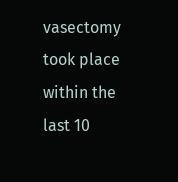vasectomy took place within the last 10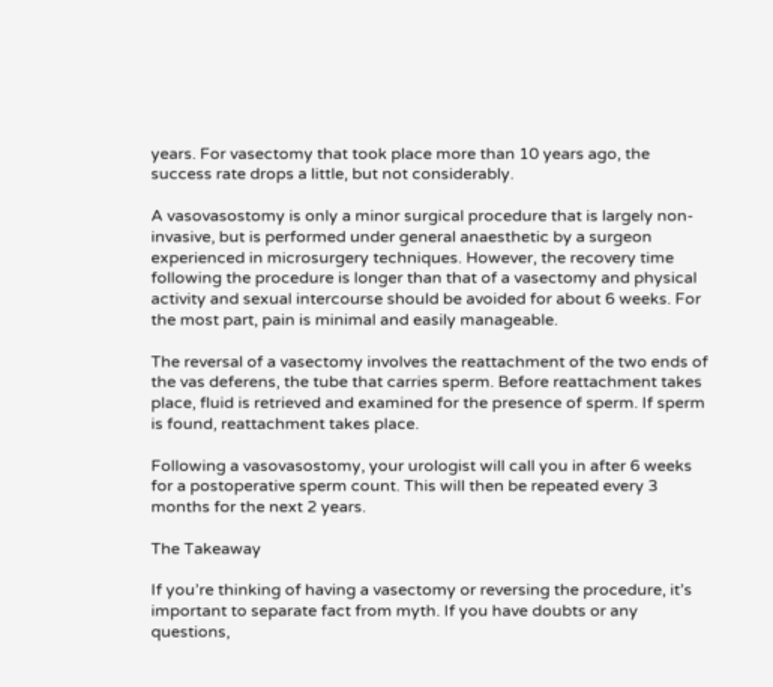years. For vasectomy that took place more than 10 years ago, the success rate drops a little, but not considerably.

A vasovasostomy is only a minor surgical procedure that is largely non-invasive, but is performed under general anaesthetic by a surgeon experienced in microsurgery techniques. However, the recovery time following the procedure is longer than that of a vasectomy and physical activity and sexual intercourse should be avoided for about 6 weeks. For the most part, pain is minimal and easily manageable.

The reversal of a vasectomy involves the reattachment of the two ends of the vas deferens, the tube that carries sperm. Before reattachment takes place, fluid is retrieved and examined for the presence of sperm. If sperm is found, reattachment takes place.

Following a vasovasostomy, your urologist will call you in after 6 weeks for a postoperative sperm count. This will then be repeated every 3 months for the next 2 years.

The Takeaway

If you’re thinking of having a vasectomy or reversing the procedure, it’s important to separate fact from myth. If you have doubts or any questions,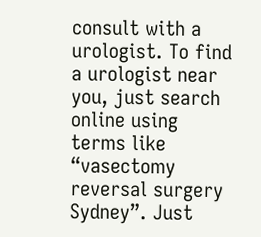consult with a urologist. To find a urologist near you, just search online using terms like “vasectomy reversal surgery Sydney”. Just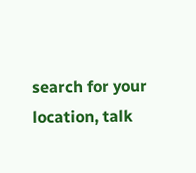search for your location, talk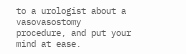to a urologist about a vasovasostomy procedure, and put your mind at ease.